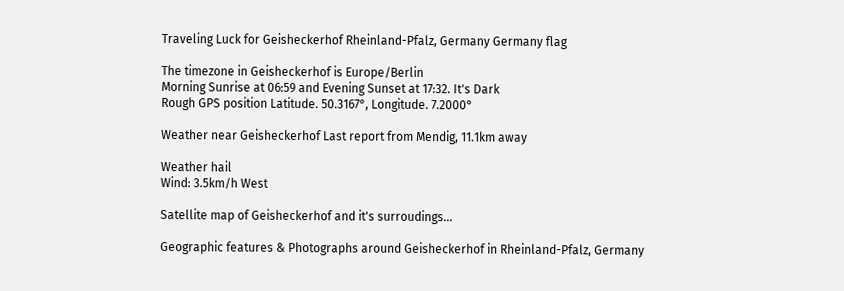Traveling Luck for Geisheckerhof Rheinland-Pfalz, Germany Germany flag

The timezone in Geisheckerhof is Europe/Berlin
Morning Sunrise at 06:59 and Evening Sunset at 17:32. It's Dark
Rough GPS position Latitude. 50.3167°, Longitude. 7.2000°

Weather near Geisheckerhof Last report from Mendig, 11.1km away

Weather hail
Wind: 3.5km/h West

Satellite map of Geisheckerhof and it's surroudings...

Geographic features & Photographs around Geisheckerhof in Rheinland-Pfalz, Germany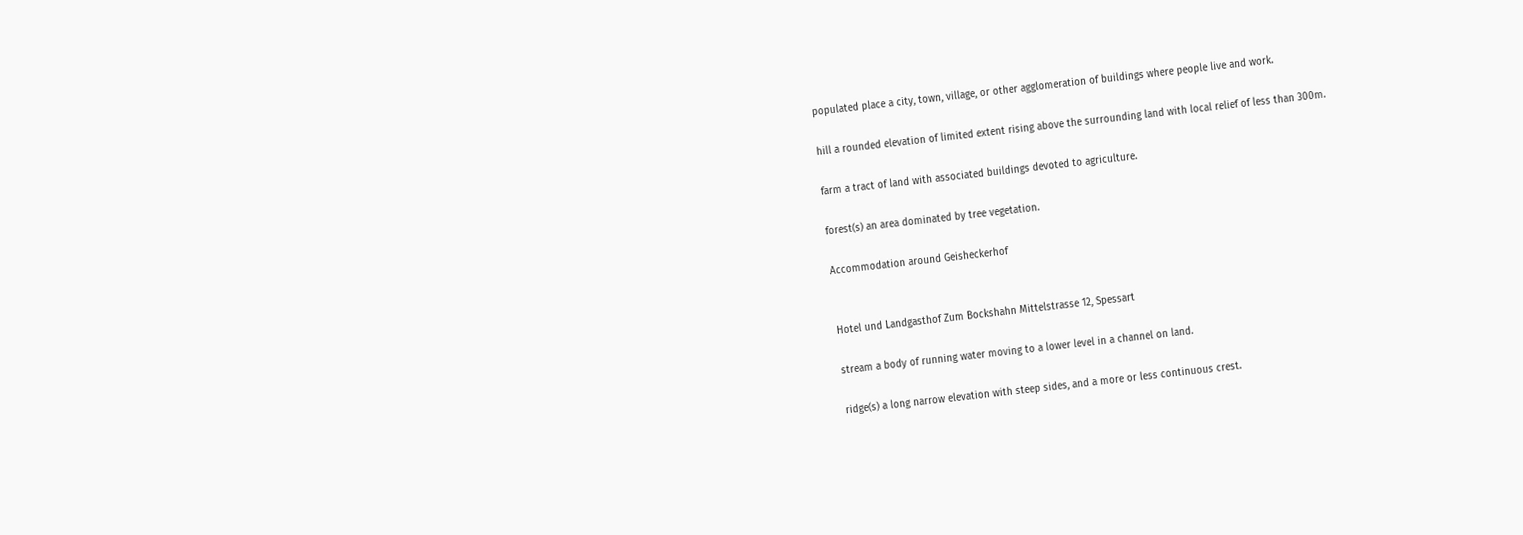populated place a city, town, village, or other agglomeration of buildings where people live and work.

hill a rounded elevation of limited extent rising above the surrounding land with local relief of less than 300m.

farm a tract of land with associated buildings devoted to agriculture.

forest(s) an area dominated by tree vegetation.

Accommodation around Geisheckerhof


Hotel und Landgasthof Zum Bockshahn Mittelstrasse 12, Spessart

stream a body of running water moving to a lower level in a channel on land.

ridge(s) a long narrow elevation with steep sides, and a more or less continuous crest.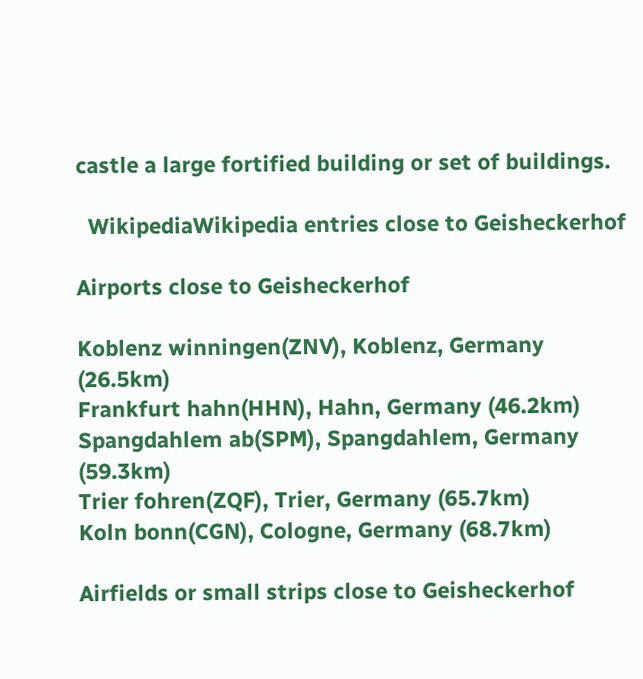castle a large fortified building or set of buildings.

  WikipediaWikipedia entries close to Geisheckerhof

Airports close to Geisheckerhof

Koblenz winningen(ZNV), Koblenz, Germany (26.5km)
Frankfurt hahn(HHN), Hahn, Germany (46.2km)
Spangdahlem ab(SPM), Spangdahlem, Germany (59.3km)
Trier fohren(ZQF), Trier, Germany (65.7km)
Koln bonn(CGN), Cologne, Germany (68.7km)

Airfields or small strips close to Geisheckerhof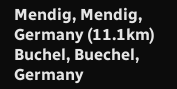Mendig, Mendig, Germany (11.1km)
Buchel, Buechel, Germany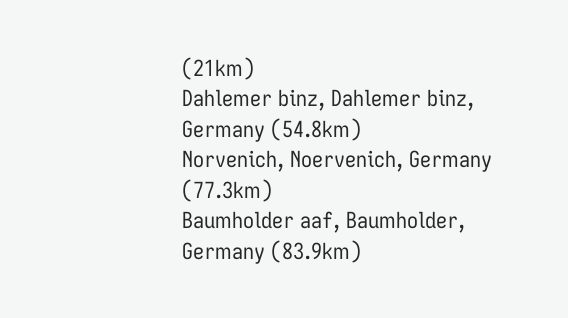(21km)
Dahlemer binz, Dahlemer binz, Germany (54.8km)
Norvenich, Noervenich, Germany (77.3km)
Baumholder aaf, Baumholder, Germany (83.9km)